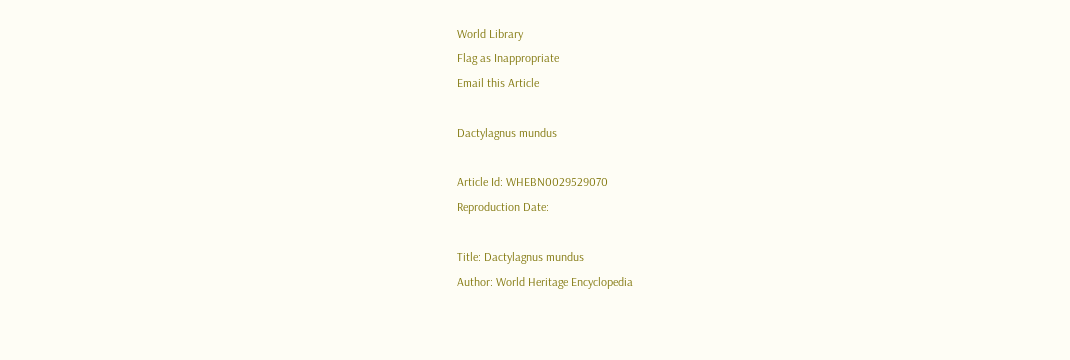World Library
Flag as Inappropriate
Email this Article

Dactylagnus mundus

Article Id: WHEBN0029529070
Reproduction Date:

Title: Dactylagnus mundus
Author: World Heritage Encyclopedia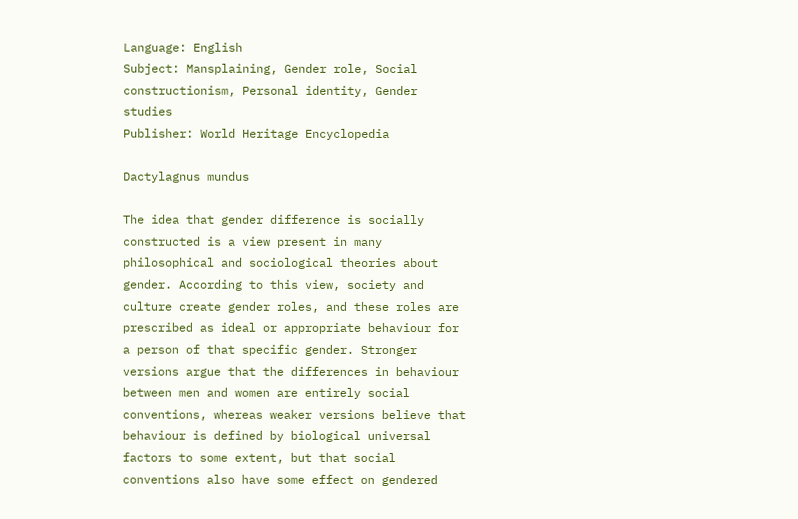Language: English
Subject: Mansplaining, Gender role, Social constructionism, Personal identity, Gender studies
Publisher: World Heritage Encyclopedia

Dactylagnus mundus

The idea that gender difference is socially constructed is a view present in many philosophical and sociological theories about gender. According to this view, society and culture create gender roles, and these roles are prescribed as ideal or appropriate behaviour for a person of that specific gender. Stronger versions argue that the differences in behaviour between men and women are entirely social conventions, whereas weaker versions believe that behaviour is defined by biological universal factors to some extent, but that social conventions also have some effect on gendered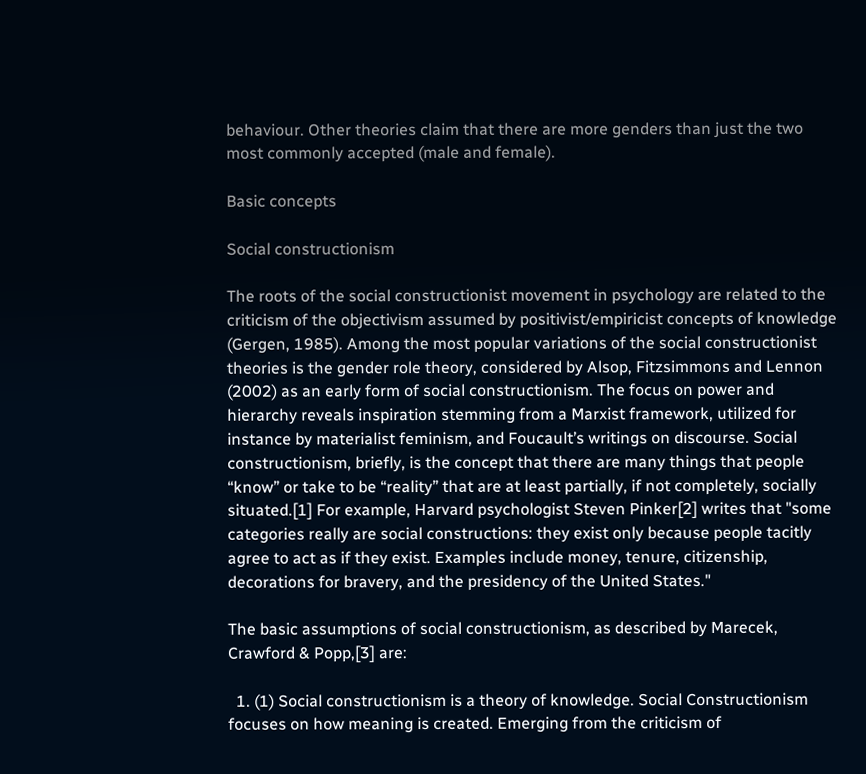behaviour. Other theories claim that there are more genders than just the two most commonly accepted (male and female).

Basic concepts

Social constructionism

The roots of the social constructionist movement in psychology are related to the criticism of the objectivism assumed by positivist/empiricist concepts of knowledge (Gergen, 1985). Among the most popular variations of the social constructionist theories is the gender role theory, considered by Alsop, Fitzsimmons and Lennon (2002) as an early form of social constructionism. The focus on power and hierarchy reveals inspiration stemming from a Marxist framework, utilized for instance by materialist feminism, and Foucault’s writings on discourse. Social constructionism, briefly, is the concept that there are many things that people “know” or take to be “reality” that are at least partially, if not completely, socially situated.[1] For example, Harvard psychologist Steven Pinker[2] writes that "some categories really are social constructions: they exist only because people tacitly agree to act as if they exist. Examples include money, tenure, citizenship, decorations for bravery, and the presidency of the United States."

The basic assumptions of social constructionism, as described by Marecek, Crawford & Popp,[3] are:

  1. (1) Social constructionism is a theory of knowledge. Social Constructionism focuses on how meaning is created. Emerging from the criticism of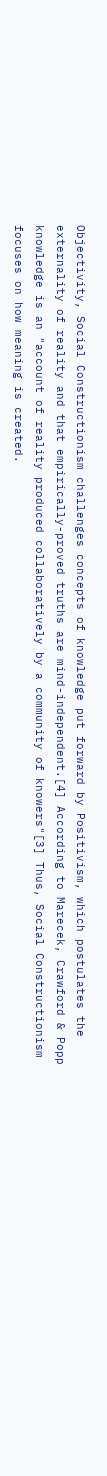Objectivity, Social Constructionism challenges concepts of knowledge put forward by Positivism, which postulates the externality of reality and that empirically-proved truths are mind-independent.[4] According to Marecek, Crawford & Popp knowledge is an "account of reality produced collaboratively by a community of knowers"[3] Thus, Social Constructionism focuses on how meaning is created.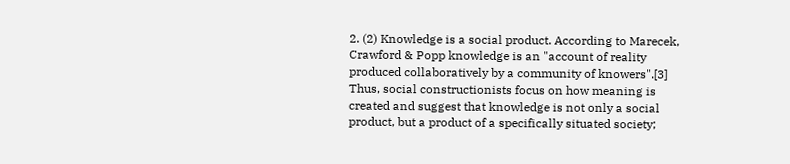2. (2) Knowledge is a social product. According to Marecek, Crawford & Popp knowledge is an "account of reality produced collaboratively by a community of knowers".[3] Thus, social constructionists focus on how meaning is created and suggest that knowledge is not only a social product, but a product of a specifically situated society;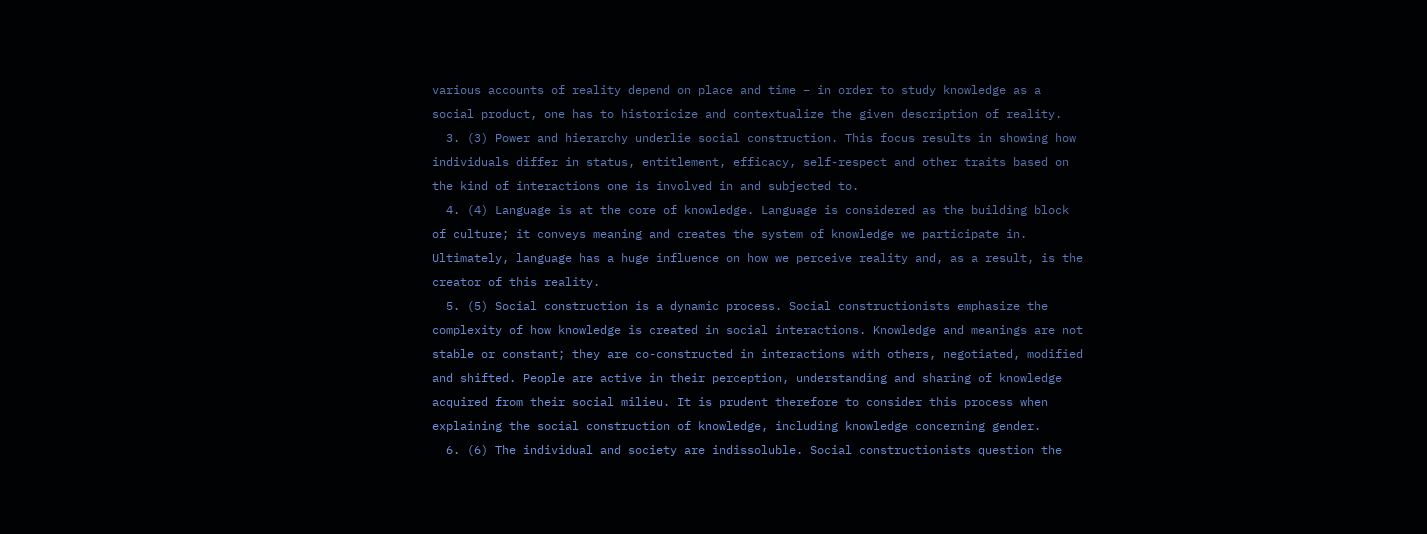various accounts of reality depend on place and time – in order to study knowledge as a social product, one has to historicize and contextualize the given description of reality.
  3. (3) Power and hierarchy underlie social construction. This focus results in showing how individuals differ in status, entitlement, efficacy, self-respect and other traits based on the kind of interactions one is involved in and subjected to.
  4. (4) Language is at the core of knowledge. Language is considered as the building block of culture; it conveys meaning and creates the system of knowledge we participate in. Ultimately, language has a huge influence on how we perceive reality and, as a result, is the creator of this reality.
  5. (5) Social construction is a dynamic process. Social constructionists emphasize the complexity of how knowledge is created in social interactions. Knowledge and meanings are not stable or constant; they are co-constructed in interactions with others, negotiated, modified and shifted. People are active in their perception, understanding and sharing of knowledge acquired from their social milieu. It is prudent therefore to consider this process when explaining the social construction of knowledge, including knowledge concerning gender.
  6. (6) The individual and society are indissoluble. Social constructionists question the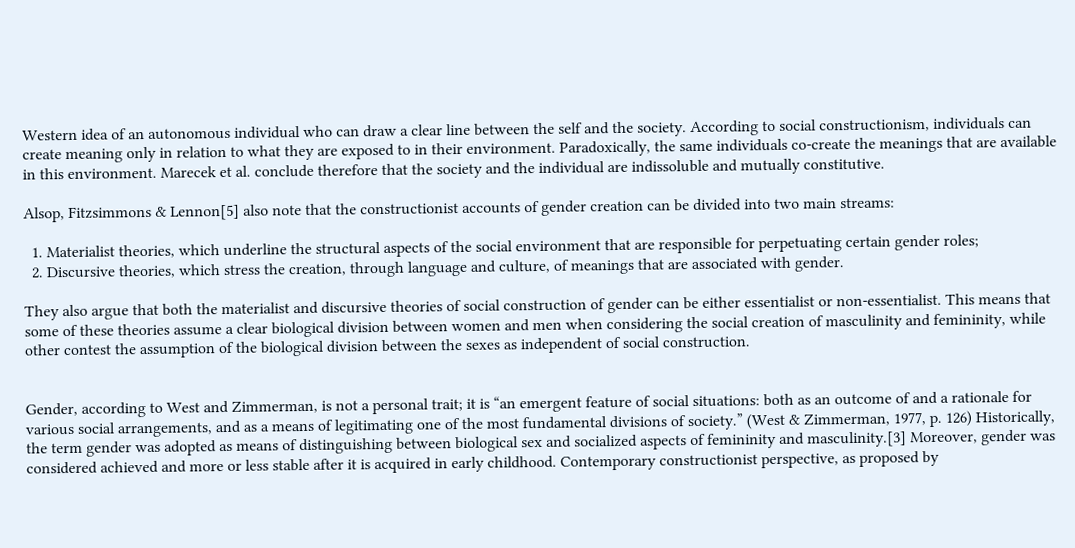Western idea of an autonomous individual who can draw a clear line between the self and the society. According to social constructionism, individuals can create meaning only in relation to what they are exposed to in their environment. Paradoxically, the same individuals co-create the meanings that are available in this environment. Marecek et al. conclude therefore that the society and the individual are indissoluble and mutually constitutive.

Alsop, Fitzsimmons & Lennon[5] also note that the constructionist accounts of gender creation can be divided into two main streams:

  1. Materialist theories, which underline the structural aspects of the social environment that are responsible for perpetuating certain gender roles;
  2. Discursive theories, which stress the creation, through language and culture, of meanings that are associated with gender.

They also argue that both the materialist and discursive theories of social construction of gender can be either essentialist or non-essentialist. This means that some of these theories assume a clear biological division between women and men when considering the social creation of masculinity and femininity, while other contest the assumption of the biological division between the sexes as independent of social construction.


Gender, according to West and Zimmerman, is not a personal trait; it is “an emergent feature of social situations: both as an outcome of and a rationale for various social arrangements, and as a means of legitimating one of the most fundamental divisions of society.” (West & Zimmerman, 1977, p. 126) Historically, the term gender was adopted as means of distinguishing between biological sex and socialized aspects of femininity and masculinity.[3] Moreover, gender was considered achieved and more or less stable after it is acquired in early childhood. Contemporary constructionist perspective, as proposed by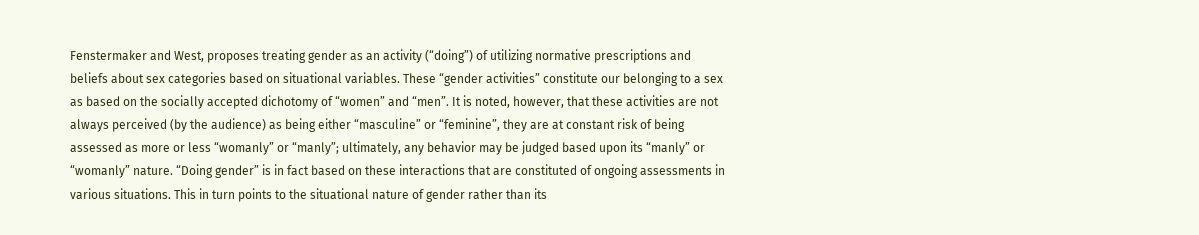Fenstermaker and West, proposes treating gender as an activity (“doing”) of utilizing normative prescriptions and beliefs about sex categories based on situational variables. These “gender activities” constitute our belonging to a sex as based on the socially accepted dichotomy of “women” and “men”. It is noted, however, that these activities are not always perceived (by the audience) as being either “masculine” or “feminine”, they are at constant risk of being assessed as more or less “womanly” or “manly”; ultimately, any behavior may be judged based upon its “manly” or “womanly” nature. “Doing gender” is in fact based on these interactions that are constituted of ongoing assessments in various situations. This in turn points to the situational nature of gender rather than its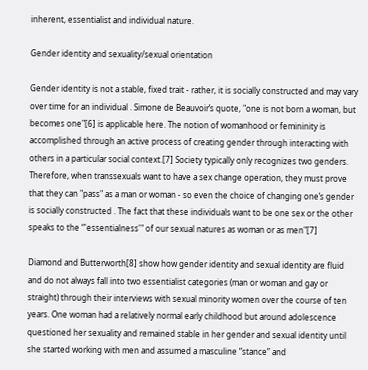inherent, essentialist and individual nature.

Gender identity and sexuality/sexual orientation

Gender identity is not a stable, fixed trait - rather, it is socially constructed and may vary over time for an individual . Simone de Beauvoir’s quote, "one is not born a woman, but becomes one"[6] is applicable here. The notion of womanhood or femininity is accomplished through an active process of creating gender through interacting with others in a particular social context.[7] Society typically only recognizes two genders. Therefore, when transsexuals want to have a sex change operation, they must prove that they can "pass" as a man or woman - so even the choice of changing one’s gender is socially constructed . The fact that these individuals want to be one sex or the other speaks to the “'essentialness'" of our sexual natures as woman or as men"[7]

Diamond and Butterworth[8] show how gender identity and sexual identity are fluid and do not always fall into two essentialist categories (man or woman and gay or straight) through their interviews with sexual minority women over the course of ten years. One woman had a relatively normal early childhood but around adolescence questioned her sexuality and remained stable in her gender and sexual identity until she started working with men and assumed a masculine “stance” and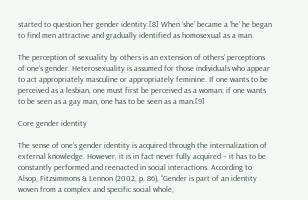started to question her gender identity.[8] When ‘she’ became a ‘he’ he began to find men attractive and gradually identified as homosexual as a man.

The perception of sexuality by others is an extension of others’ perceptions of one’s gender. Heterosexuality is assumed for those individuals who appear to act appropriately masculine or appropriately feminine. If one wants to be perceived as a lesbian, one must first be perceived as a woman; if one wants to be seen as a gay man, one has to be seen as a man.[9]

Core gender identity

The sense of one’s gender identity is acquired through the internalization of external knowledge. However, it is in fact never fully acquired – it has to be constantly performed and reenacted in social interactions. According to Alsop, Fitzsimmons & Lennon (2002, p. 86), “Gender is part of an identity woven from a complex and specific social whole,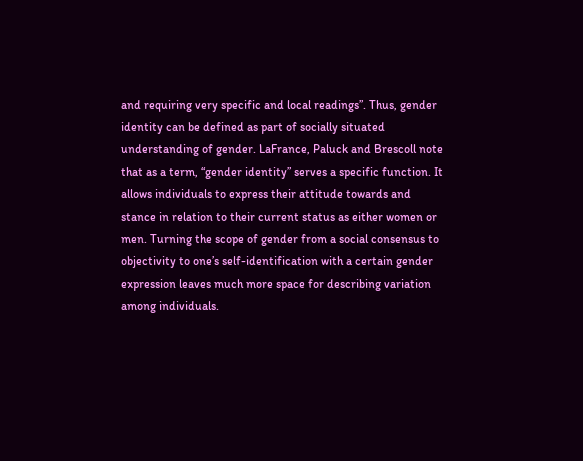and requiring very specific and local readings”. Thus, gender identity can be defined as part of socially situated understanding of gender. LaFrance, Paluck and Brescoll note that as a term, “gender identity” serves a specific function. It allows individuals to express their attitude towards and stance in relation to their current status as either women or men. Turning the scope of gender from a social consensus to objectivity to one’s self-identification with a certain gender expression leaves much more space for describing variation among individuals.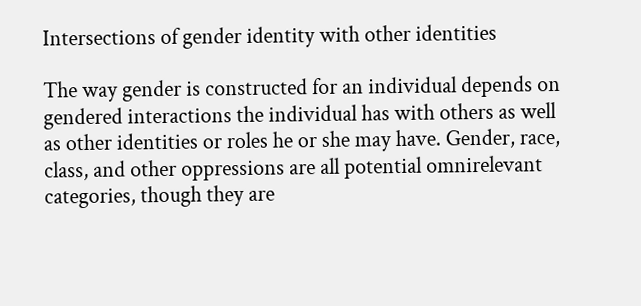Intersections of gender identity with other identities

The way gender is constructed for an individual depends on gendered interactions the individual has with others as well as other identities or roles he or she may have. Gender, race, class, and other oppressions are all potential omnirelevant categories, though they are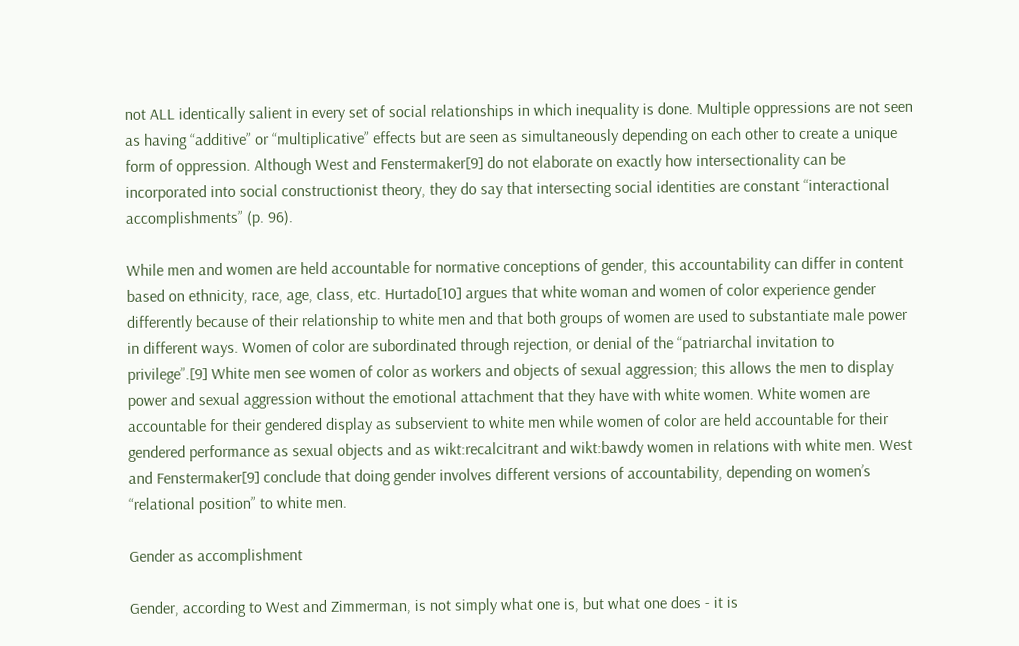not ALL identically salient in every set of social relationships in which inequality is done. Multiple oppressions are not seen as having “additive” or “multiplicative” effects but are seen as simultaneously depending on each other to create a unique form of oppression. Although West and Fenstermaker[9] do not elaborate on exactly how intersectionality can be incorporated into social constructionist theory, they do say that intersecting social identities are constant “interactional accomplishments” (p. 96).

While men and women are held accountable for normative conceptions of gender, this accountability can differ in content based on ethnicity, race, age, class, etc. Hurtado[10] argues that white woman and women of color experience gender differently because of their relationship to white men and that both groups of women are used to substantiate male power in different ways. Women of color are subordinated through rejection, or denial of the “patriarchal invitation to privilege”.[9] White men see women of color as workers and objects of sexual aggression; this allows the men to display power and sexual aggression without the emotional attachment that they have with white women. White women are accountable for their gendered display as subservient to white men while women of color are held accountable for their gendered performance as sexual objects and as wikt:recalcitrant and wikt:bawdy women in relations with white men. West and Fenstermaker[9] conclude that doing gender involves different versions of accountability, depending on women’s “relational position” to white men.

Gender as accomplishment

Gender, according to West and Zimmerman, is not simply what one is, but what one does - it is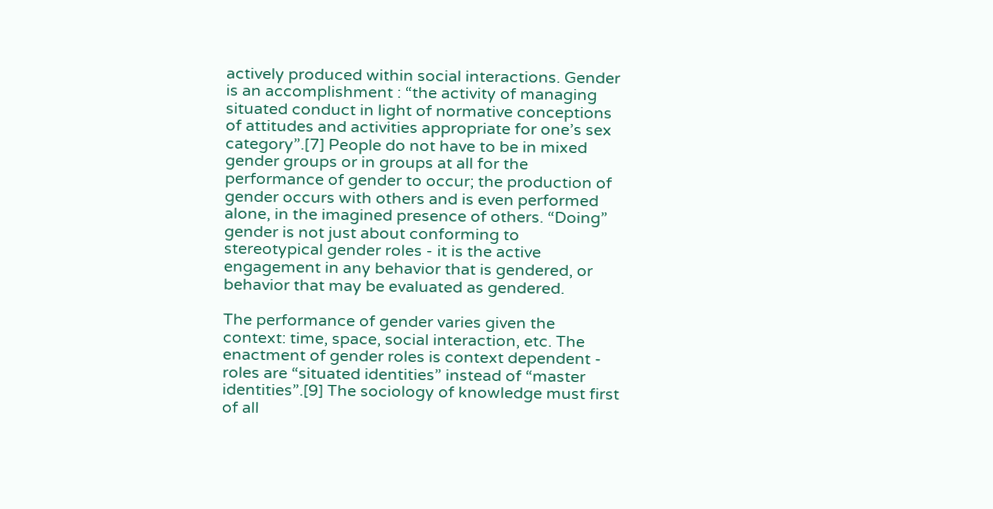actively produced within social interactions. Gender is an accomplishment : “the activity of managing situated conduct in light of normative conceptions of attitudes and activities appropriate for one’s sex category”.[7] People do not have to be in mixed gender groups or in groups at all for the performance of gender to occur; the production of gender occurs with others and is even performed alone, in the imagined presence of others. “Doing” gender is not just about conforming to stereotypical gender roles - it is the active engagement in any behavior that is gendered, or behavior that may be evaluated as gendered.

The performance of gender varies given the context: time, space, social interaction, etc. The enactment of gender roles is context dependent - roles are “situated identities” instead of “master identities”.[9] The sociology of knowledge must first of all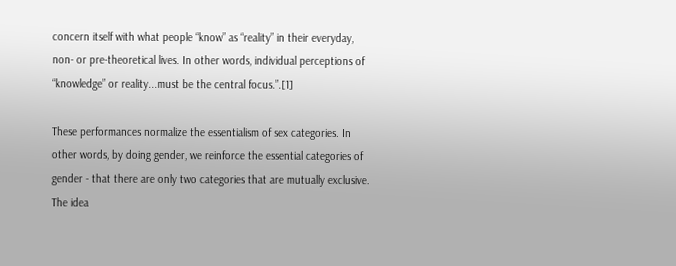concern itself with what people “know” as “reality” in their everyday, non- or pre-theoretical lives. In other words, individual perceptions of “knowledge” or reality...must be the central focus.”.[1]

These performances normalize the essentialism of sex categories. In other words, by doing gender, we reinforce the essential categories of gender - that there are only two categories that are mutually exclusive. The idea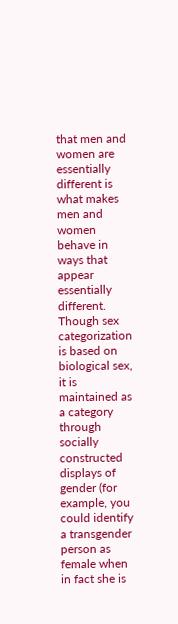that men and women are essentially different is what makes men and women behave in ways that appear essentially different. Though sex categorization is based on biological sex, it is maintained as a category through socially constructed displays of gender (for example, you could identify a transgender person as female when in fact she is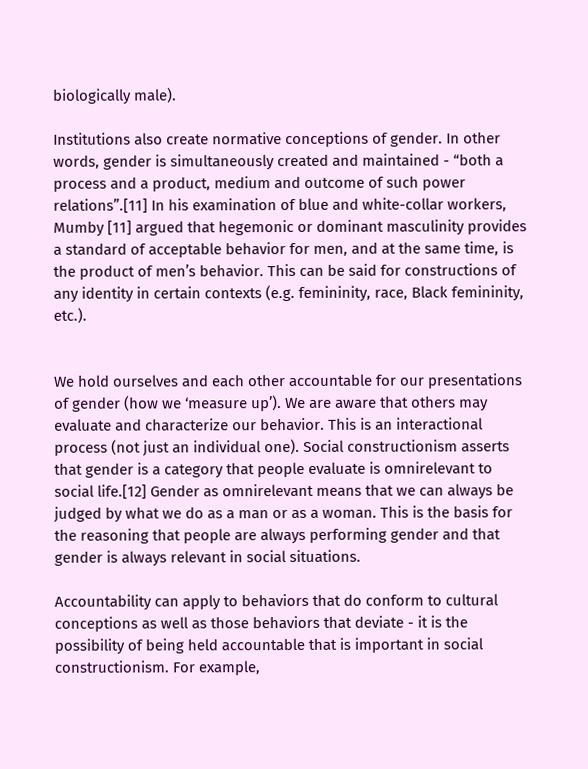biologically male).

Institutions also create normative conceptions of gender. In other words, gender is simultaneously created and maintained - “both a process and a product, medium and outcome of such power relations”.[11] In his examination of blue and white-collar workers, Mumby [11] argued that hegemonic or dominant masculinity provides a standard of acceptable behavior for men, and at the same time, is the product of men’s behavior. This can be said for constructions of any identity in certain contexts (e.g. femininity, race, Black femininity, etc.).


We hold ourselves and each other accountable for our presentations of gender (how we ‘measure up’). We are aware that others may evaluate and characterize our behavior. This is an interactional process (not just an individual one). Social constructionism asserts that gender is a category that people evaluate is omnirelevant to social life.[12] Gender as omnirelevant means that we can always be judged by what we do as a man or as a woman. This is the basis for the reasoning that people are always performing gender and that gender is always relevant in social situations.

Accountability can apply to behaviors that do conform to cultural conceptions as well as those behaviors that deviate - it is the possibility of being held accountable that is important in social constructionism. For example,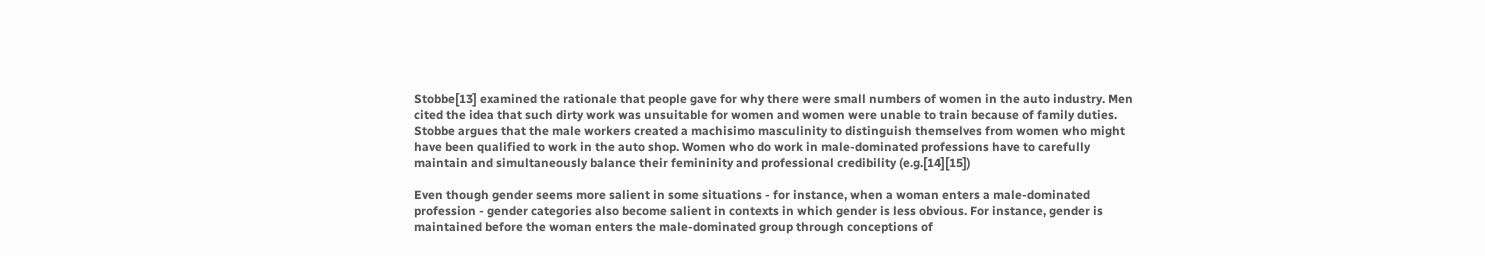Stobbe[13] examined the rationale that people gave for why there were small numbers of women in the auto industry. Men cited the idea that such dirty work was unsuitable for women and women were unable to train because of family duties. Stobbe argues that the male workers created a machisimo masculinity to distinguish themselves from women who might have been qualified to work in the auto shop. Women who do work in male-dominated professions have to carefully maintain and simultaneously balance their femininity and professional credibility (e.g.[14][15])

Even though gender seems more salient in some situations - for instance, when a woman enters a male-dominated profession - gender categories also become salient in contexts in which gender is less obvious. For instance, gender is maintained before the woman enters the male-dominated group through conceptions of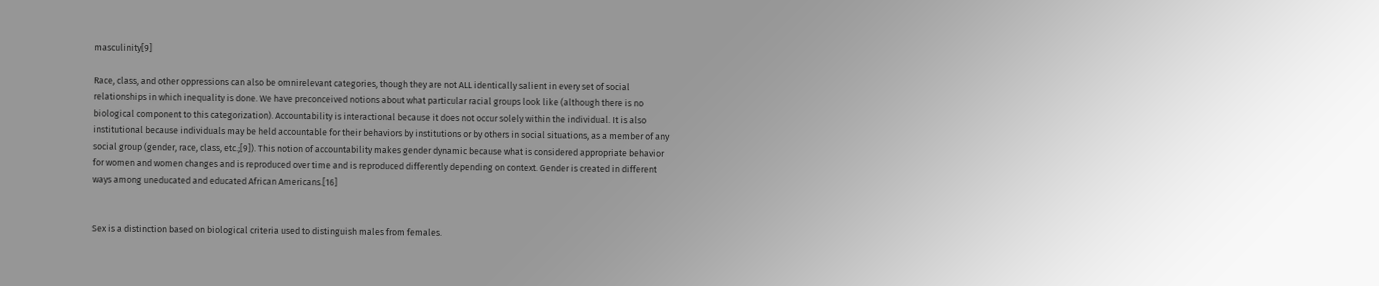masculinity[9]

Race, class, and other oppressions can also be omnirelevant categories, though they are not ALL identically salient in every set of social relationships in which inequality is done. We have preconceived notions about what particular racial groups look like (although there is no biological component to this categorization). Accountability is interactional because it does not occur solely within the individual. It is also institutional because individuals may be held accountable for their behaviors by institutions or by others in social situations, as a member of any social group (gender, race, class, etc.;[9]). This notion of accountability makes gender dynamic because what is considered appropriate behavior for women and women changes and is reproduced over time and is reproduced differently depending on context. Gender is created in different ways among uneducated and educated African Americans.[16]


Sex is a distinction based on biological criteria used to distinguish males from females.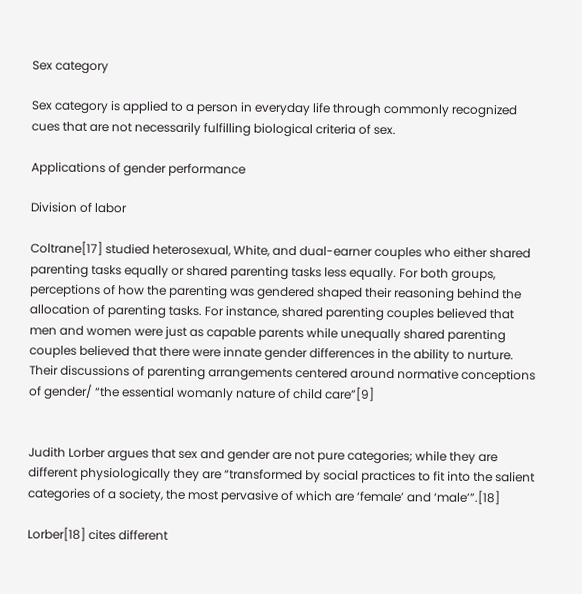Sex category

Sex category is applied to a person in everyday life through commonly recognized cues that are not necessarily fulfilling biological criteria of sex.

Applications of gender performance

Division of labor

Coltrane[17] studied heterosexual, White, and dual-earner couples who either shared parenting tasks equally or shared parenting tasks less equally. For both groups, perceptions of how the parenting was gendered shaped their reasoning behind the allocation of parenting tasks. For instance, shared parenting couples believed that men and women were just as capable parents while unequally shared parenting couples believed that there were innate gender differences in the ability to nurture. Their discussions of parenting arrangements centered around normative conceptions of gender/ “the essential womanly nature of child care”[9]


Judith Lorber argues that sex and gender are not pure categories; while they are different physiologically they are “transformed by social practices to fit into the salient categories of a society, the most pervasive of which are ‘female’ and ‘male’”.[18]

Lorber[18] cites different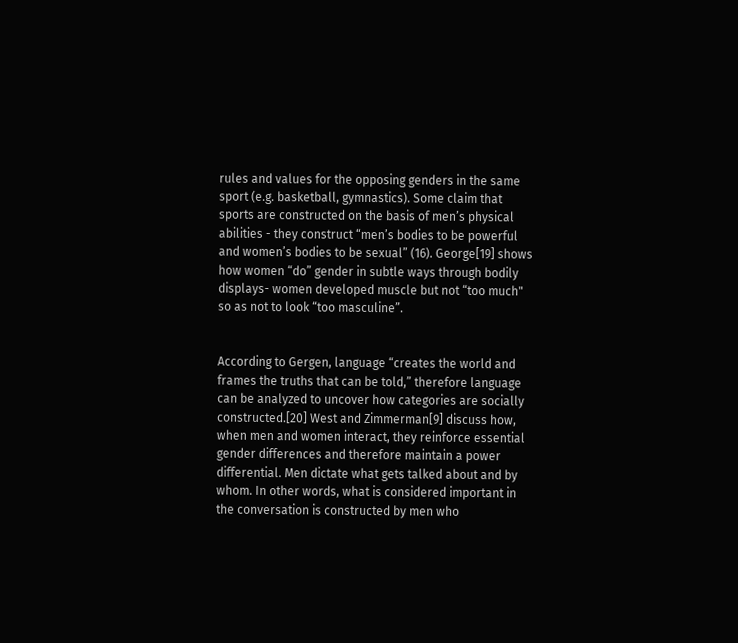rules and values for the opposing genders in the same sport (e.g. basketball, gymnastics). Some claim that sports are constructed on the basis of men’s physical abilities - they construct “men’s bodies to be powerful and women’s bodies to be sexual” (16). George[19] shows how women “do” gender in subtle ways through bodily displays- women developed muscle but not “too much" so as not to look “too masculine”.


According to Gergen, language “creates the world and frames the truths that can be told,” therefore language can be analyzed to uncover how categories are socially constructed.[20] West and Zimmerman[9] discuss how, when men and women interact, they reinforce essential gender differences and therefore maintain a power differential. Men dictate what gets talked about and by whom. In other words, what is considered important in the conversation is constructed by men who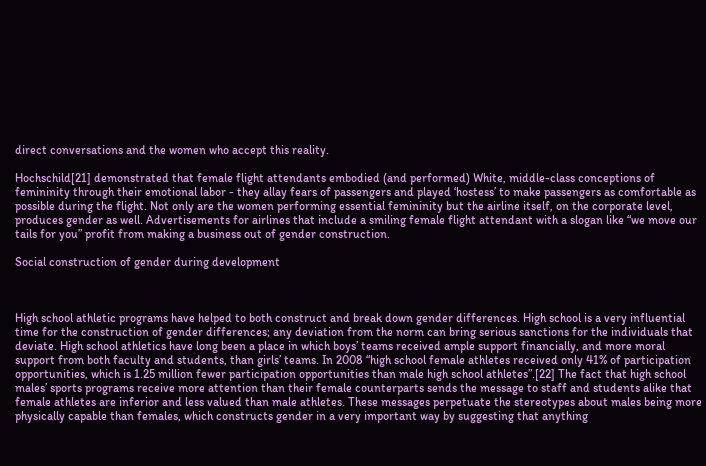direct conversations and the women who accept this reality.

Hochschild[21] demonstrated that female flight attendants embodied (and performed) White, middle-class conceptions of femininity through their emotional labor - they allay fears of passengers and played ‘hostess’ to make passengers as comfortable as possible during the flight. Not only are the women performing essential femininity but the airline itself, on the corporate level, produces gender as well. Advertisements for airlines that include a smiling female flight attendant with a slogan like “we move our tails for you” profit from making a business out of gender construction.

Social construction of gender during development



High school athletic programs have helped to both construct and break down gender differences. High school is a very influential time for the construction of gender differences; any deviation from the norm can bring serious sanctions for the individuals that deviate. High school athletics have long been a place in which boys’ teams received ample support financially, and more moral support from both faculty and students, than girls’ teams. In 2008 “high school female athletes received only 41% of participation opportunities, which is 1.25 million fewer participation opportunities than male high school athletes”.[22] The fact that high school males’ sports programs receive more attention than their female counterparts sends the message to staff and students alike that female athletes are inferior and less valued than male athletes. These messages perpetuate the stereotypes about males being more physically capable than females, which constructs gender in a very important way by suggesting that anything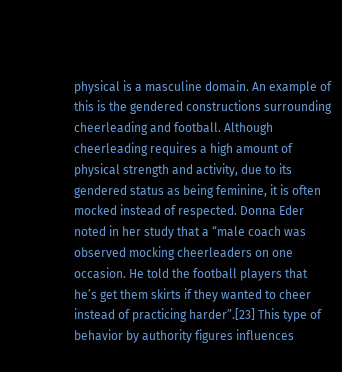physical is a masculine domain. An example of this is the gendered constructions surrounding cheerleading and football. Although cheerleading requires a high amount of physical strength and activity, due to its gendered status as being feminine, it is often mocked instead of respected. Donna Eder noted in her study that a “male coach was observed mocking cheerleaders on one occasion. He told the football players that he’s get them skirts if they wanted to cheer instead of practicing harder”.[23] This type of behavior by authority figures influences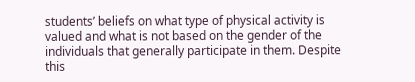students’ beliefs on what type of physical activity is valued and what is not based on the gender of the individuals that generally participate in them. Despite this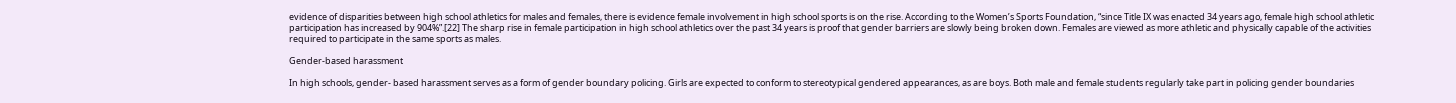evidence of disparities between high school athletics for males and females, there is evidence female involvement in high school sports is on the rise. According to the Women’s Sports Foundation, “since Title IX was enacted 34 years ago, female high school athletic participation has increased by 904%”.[22] The sharp rise in female participation in high school athletics over the past 34 years is proof that gender barriers are slowly being broken down. Females are viewed as more athletic and physically capable of the activities required to participate in the same sports as males.

Gender-based harassment

In high schools, gender- based harassment serves as a form of gender boundary policing. Girls are expected to conform to stereotypical gendered appearances, as are boys. Both male and female students regularly take part in policing gender boundaries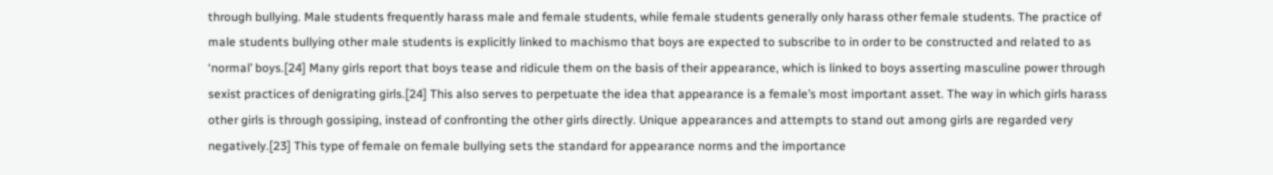through bullying. Male students frequently harass male and female students, while female students generally only harass other female students. The practice of male students bullying other male students is explicitly linked to machismo that boys are expected to subscribe to in order to be constructed and related to as ‘normal’ boys.[24] Many girls report that boys tease and ridicule them on the basis of their appearance, which is linked to boys asserting masculine power through sexist practices of denigrating girls.[24] This also serves to perpetuate the idea that appearance is a female’s most important asset. The way in which girls harass other girls is through gossiping, instead of confronting the other girls directly. Unique appearances and attempts to stand out among girls are regarded very negatively.[23] This type of female on female bullying sets the standard for appearance norms and the importance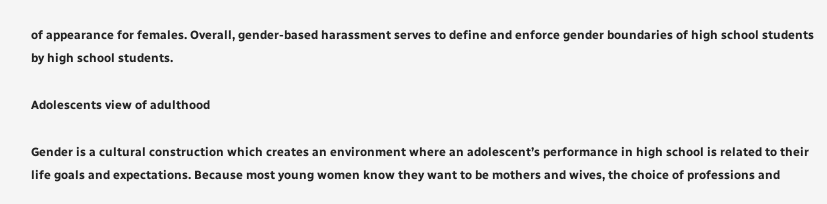of appearance for females. Overall, gender-based harassment serves to define and enforce gender boundaries of high school students by high school students.

Adolescents view of adulthood

Gender is a cultural construction which creates an environment where an adolescent’s performance in high school is related to their life goals and expectations. Because most young women know they want to be mothers and wives, the choice of professions and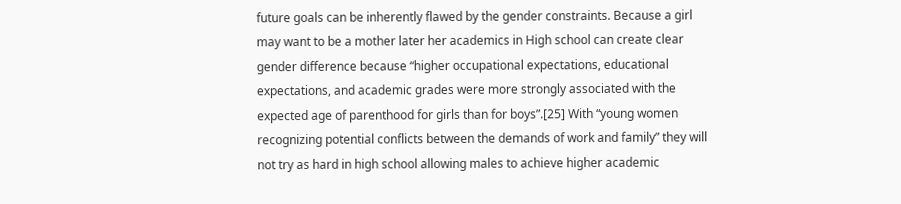future goals can be inherently flawed by the gender constraints. Because a girl may want to be a mother later her academics in High school can create clear gender difference because “higher occupational expectations, educational expectations, and academic grades were more strongly associated with the expected age of parenthood for girls than for boys”.[25] With “young women recognizing potential conflicts between the demands of work and family” they will not try as hard in high school allowing males to achieve higher academic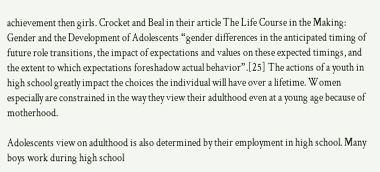achievement then girls. Crocket and Beal in their article The Life Course in the Making: Gender and the Development of Adolescents “gender differences in the anticipated timing of future role transitions, the impact of expectations and values on these expected timings, and the extent to which expectations foreshadow actual behavior”.[25] The actions of a youth in high school greatly impact the choices the individual will have over a lifetime. Women especially are constrained in the way they view their adulthood even at a young age because of motherhood.

Adolescents view on adulthood is also determined by their employment in high school. Many boys work during high school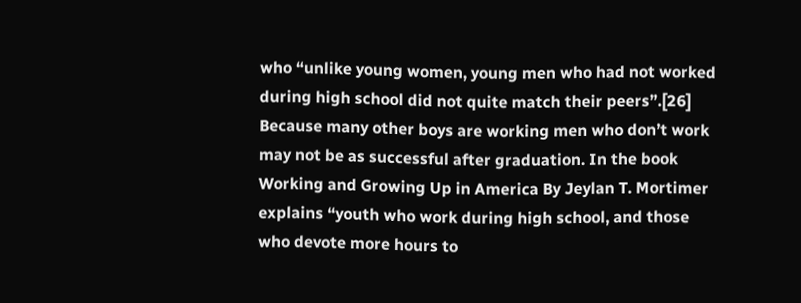who “unlike young women, young men who had not worked during high school did not quite match their peers”.[26] Because many other boys are working men who don’t work may not be as successful after graduation. In the book Working and Growing Up in America By Jeylan T. Mortimer explains “youth who work during high school, and those who devote more hours to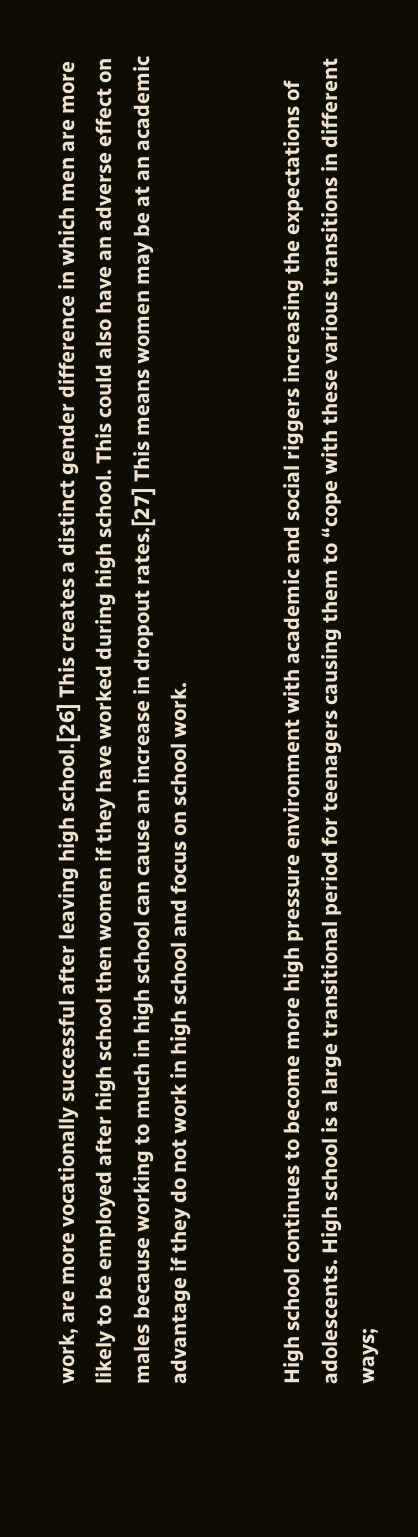work, are more vocationally successful after leaving high school.[26] This creates a distinct gender difference in which men are more likely to be employed after high school then women if they have worked during high school. This could also have an adverse effect on males because working to much in high school can cause an increase in dropout rates.[27] This means women may be at an academic advantage if they do not work in high school and focus on school work.


High school continues to become more high pressure environment with academic and social riggers increasing the expectations of adolescents. High school is a large transitional period for teenagers causing them to “cope with these various transitions in different ways;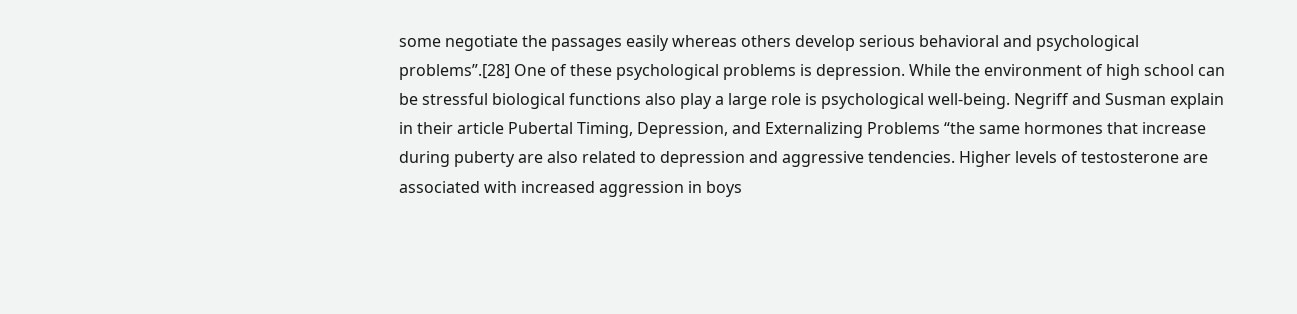some negotiate the passages easily whereas others develop serious behavioral and psychological problems”.[28] One of these psychological problems is depression. While the environment of high school can be stressful biological functions also play a large role is psychological well-being. Negriff and Susman explain in their article Pubertal Timing, Depression, and Externalizing Problems “the same hormones that increase during puberty are also related to depression and aggressive tendencies. Higher levels of testosterone are associated with increased aggression in boys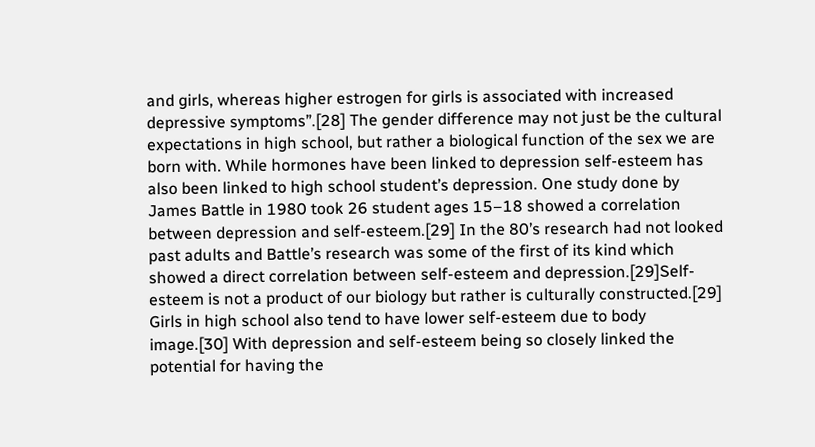and girls, whereas higher estrogen for girls is associated with increased depressive symptoms”.[28] The gender difference may not just be the cultural expectations in high school, but rather a biological function of the sex we are born with. While hormones have been linked to depression self-esteem has also been linked to high school student’s depression. One study done by James Battle in 1980 took 26 student ages 15–18 showed a correlation between depression and self-esteem.[29] In the 80’s research had not looked past adults and Battle’s research was some of the first of its kind which showed a direct correlation between self-esteem and depression.[29]Self-esteem is not a product of our biology but rather is culturally constructed.[29] Girls in high school also tend to have lower self-esteem due to body image.[30] With depression and self-esteem being so closely linked the potential for having the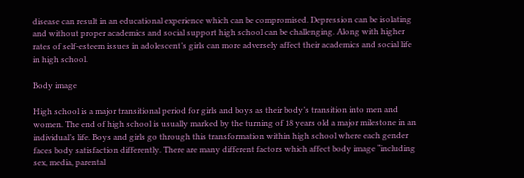disease can result in an educational experience which can be compromised. Depression can be isolating and without proper academics and social support high school can be challenging. Along with higher rates of self-esteem issues in adolescent’s girls can more adversely affect their academics and social life in high school.

Body image

High school is a major transitional period for girls and boys as their body’s transition into men and women. The end of high school is usually marked by the turning of 18 years old a major milestone in an individual’s life. Boys and girls go through this transformation within high school where each gender faces body satisfaction differently. There are many different factors which affect body image “including sex, media, parental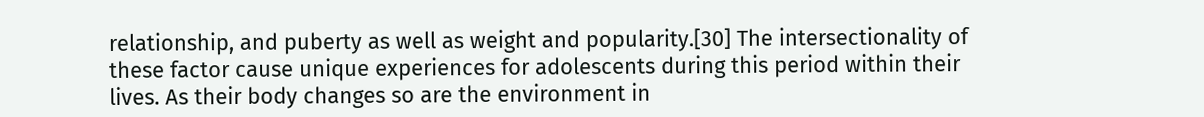relationship, and puberty as well as weight and popularity.[30] The intersectionality of these factor cause unique experiences for adolescents during this period within their lives. As their body changes so are the environment in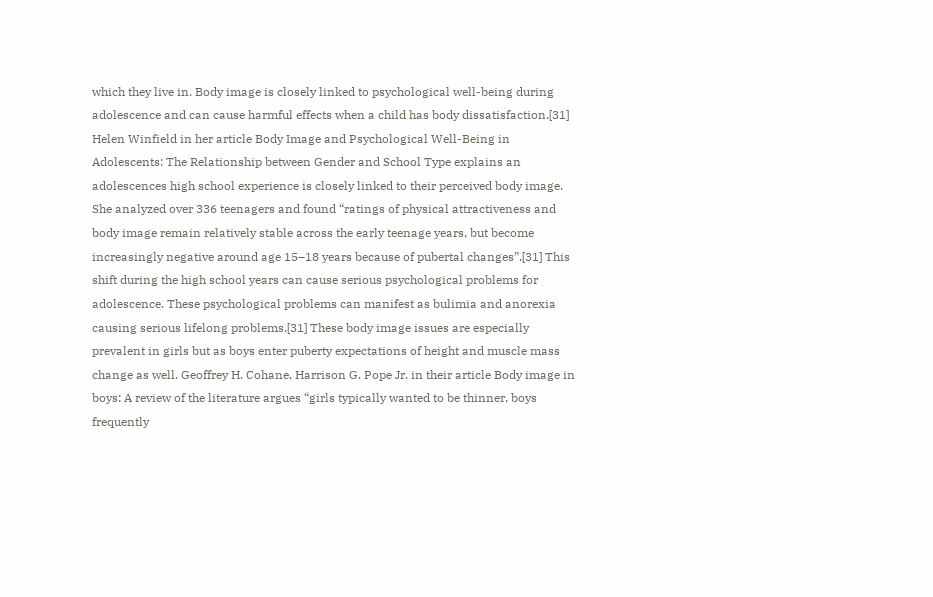which they live in. Body image is closely linked to psychological well-being during adolescence and can cause harmful effects when a child has body dissatisfaction.[31] Helen Winfield in her article Body Image and Psychological Well-Being in Adolescents: The Relationship between Gender and School Type explains an adolescences high school experience is closely linked to their perceived body image. She analyzed over 336 teenagers and found “ratings of physical attractiveness and body image remain relatively stable across the early teenage years, but become increasingly negative around age 15–18 years because of pubertal changes”.[31] This shift during the high school years can cause serious psychological problems for adolescence. These psychological problems can manifest as bulimia and anorexia causing serious lifelong problems.[31] These body image issues are especially prevalent in girls but as boys enter puberty expectations of height and muscle mass change as well. Geoffrey H. Cohane, Harrison G. Pope Jr. in their article Body image in boys: A review of the literature argues “girls typically wanted to be thinner, boys frequently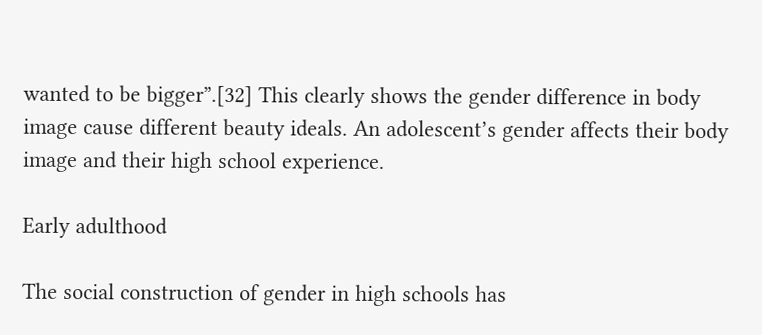wanted to be bigger”.[32] This clearly shows the gender difference in body image cause different beauty ideals. An adolescent’s gender affects their body image and their high school experience.

Early adulthood

The social construction of gender in high schools has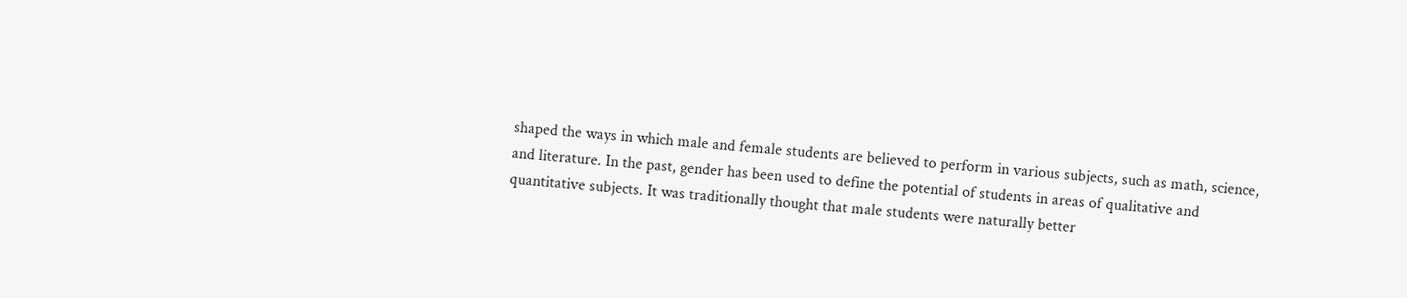shaped the ways in which male and female students are believed to perform in various subjects, such as math, science, and literature. In the past, gender has been used to define the potential of students in areas of qualitative and quantitative subjects. It was traditionally thought that male students were naturally better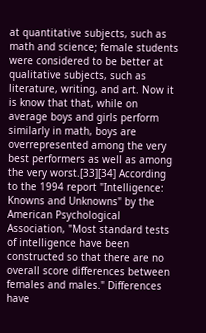at quantitative subjects, such as math and science; female students were considered to be better at qualitative subjects, such as literature, writing, and art. Now it is know that that, while on average boys and girls perform similarly in math, boys are overrepresented among the very best performers as well as among the very worst.[33][34] According to the 1994 report "Intelligence: Knowns and Unknowns" by the American Psychological Association, "Most standard tests of intelligence have been constructed so that there are no overall score differences between females and males." Differences have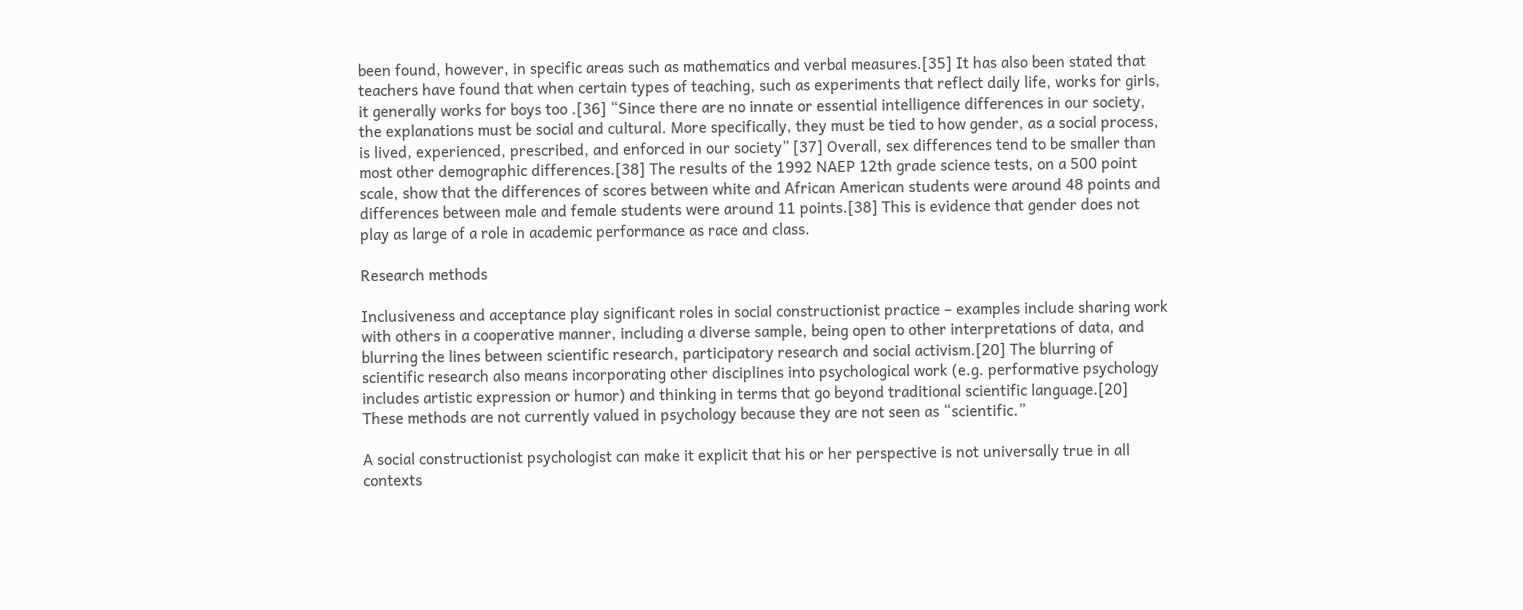been found, however, in specific areas such as mathematics and verbal measures.[35] It has also been stated that teachers have found that when certain types of teaching, such as experiments that reflect daily life, works for girls, it generally works for boys too .[36] “Since there are no innate or essential intelligence differences in our society, the explanations must be social and cultural. More specifically, they must be tied to how gender, as a social process, is lived, experienced, prescribed, and enforced in our society” [37] Overall, sex differences tend to be smaller than most other demographic differences.[38] The results of the 1992 NAEP 12th grade science tests, on a 500 point scale, show that the differences of scores between white and African American students were around 48 points and differences between male and female students were around 11 points.[38] This is evidence that gender does not play as large of a role in academic performance as race and class.

Research methods

Inclusiveness and acceptance play significant roles in social constructionist practice – examples include sharing work with others in a cooperative manner, including a diverse sample, being open to other interpretations of data, and blurring the lines between scientific research, participatory research and social activism.[20] The blurring of scientific research also means incorporating other disciplines into psychological work (e.g. performative psychology includes artistic expression or humor) and thinking in terms that go beyond traditional scientific language.[20] These methods are not currently valued in psychology because they are not seen as “scientific.”

A social constructionist psychologist can make it explicit that his or her perspective is not universally true in all contexts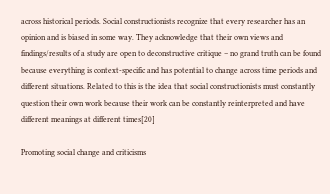across historical periods. Social constructionists recognize that every researcher has an opinion and is biased in some way. They acknowledge that their own views and findings/results of a study are open to deconstructive critique – no grand truth can be found because everything is context-specific and has potential to change across time periods and different situations. Related to this is the idea that social constructionists must constantly question their own work because their work can be constantly reinterpreted and have different meanings at different times[20]

Promoting social change and criticisms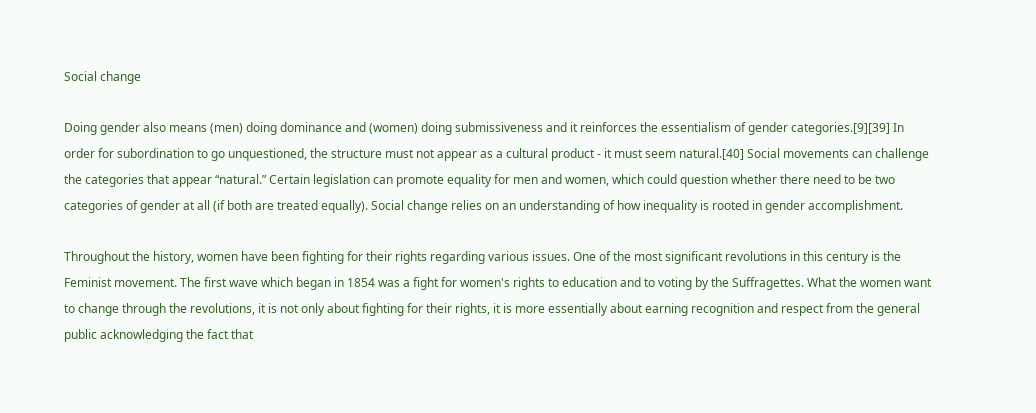Social change

Doing gender also means (men) doing dominance and (women) doing submissiveness and it reinforces the essentialism of gender categories.[9][39] In order for subordination to go unquestioned, the structure must not appear as a cultural product - it must seem natural.[40] Social movements can challenge the categories that appear “natural.” Certain legislation can promote equality for men and women, which could question whether there need to be two categories of gender at all (if both are treated equally). Social change relies on an understanding of how inequality is rooted in gender accomplishment.

Throughout the history, women have been fighting for their rights regarding various issues. One of the most significant revolutions in this century is the Feminist movement. The first wave which began in 1854 was a fight for women's rights to education and to voting by the Suffragettes. What the women want to change through the revolutions, it is not only about fighting for their rights, it is more essentially about earning recognition and respect from the general public acknowledging the fact that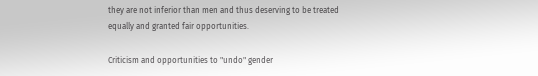they are not inferior than men and thus deserving to be treated equally and granted fair opportunities.

Criticism and opportunities to "undo" gender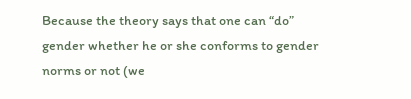Because the theory says that one can “do” gender whether he or she conforms to gender norms or not (we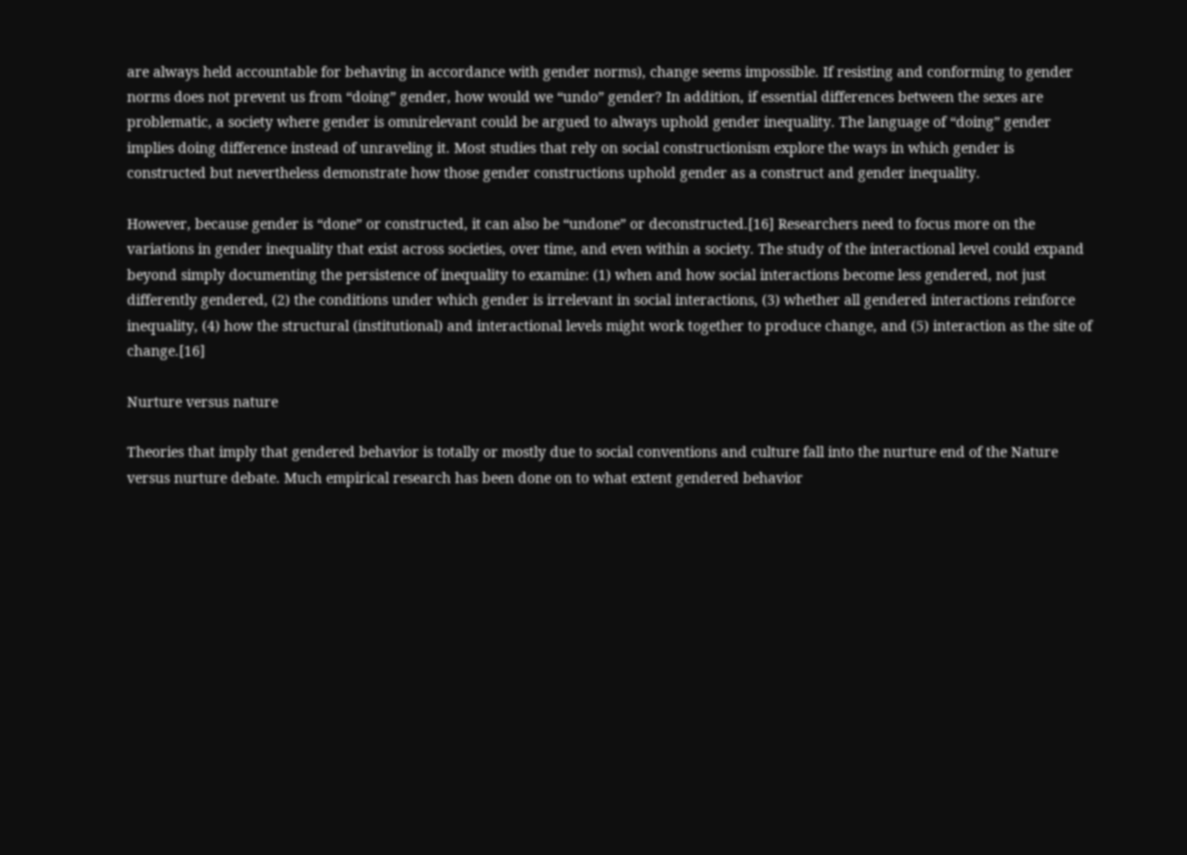are always held accountable for behaving in accordance with gender norms), change seems impossible. If resisting and conforming to gender norms does not prevent us from “doing” gender, how would we “undo” gender? In addition, if essential differences between the sexes are problematic, a society where gender is omnirelevant could be argued to always uphold gender inequality. The language of “doing” gender implies doing difference instead of unraveling it. Most studies that rely on social constructionism explore the ways in which gender is constructed but nevertheless demonstrate how those gender constructions uphold gender as a construct and gender inequality.

However, because gender is “done” or constructed, it can also be “undone” or deconstructed.[16] Researchers need to focus more on the variations in gender inequality that exist across societies, over time, and even within a society. The study of the interactional level could expand beyond simply documenting the persistence of inequality to examine: (1) when and how social interactions become less gendered, not just differently gendered, (2) the conditions under which gender is irrelevant in social interactions, (3) whether all gendered interactions reinforce inequality, (4) how the structural (institutional) and interactional levels might work together to produce change, and (5) interaction as the site of change.[16]

Nurture versus nature

Theories that imply that gendered behavior is totally or mostly due to social conventions and culture fall into the nurture end of the Nature versus nurture debate. Much empirical research has been done on to what extent gendered behavior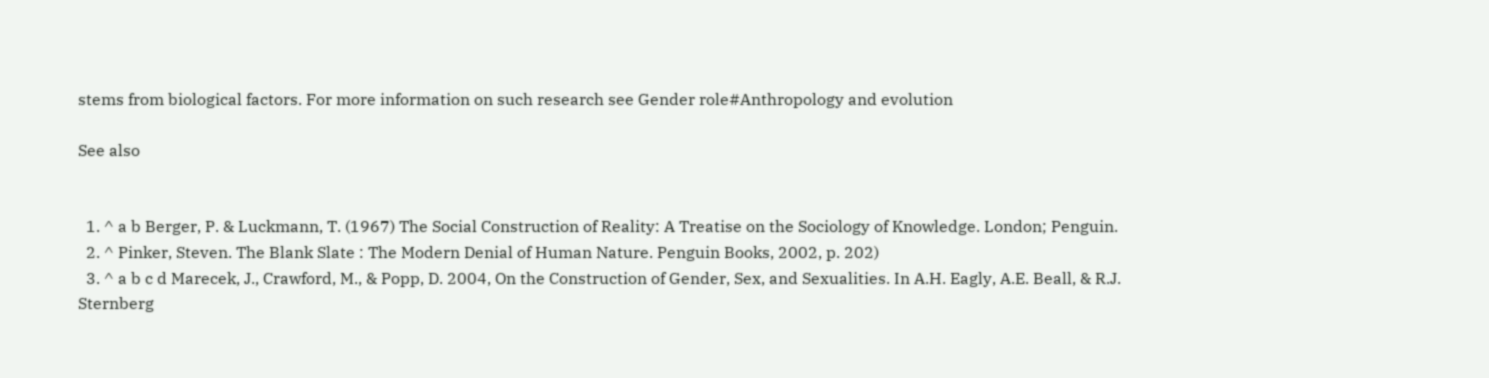stems from biological factors. For more information on such research see Gender role#Anthropology and evolution

See also


  1. ^ a b Berger, P. & Luckmann, T. (1967) The Social Construction of Reality: A Treatise on the Sociology of Knowledge. London; Penguin.
  2. ^ Pinker, Steven. The Blank Slate : The Modern Denial of Human Nature. Penguin Books, 2002, p. 202)
  3. ^ a b c d Marecek, J., Crawford, M., & Popp, D. 2004, On the Construction of Gender, Sex, and Sexualities. In A.H. Eagly, A.E. Beall, & R.J. Sternberg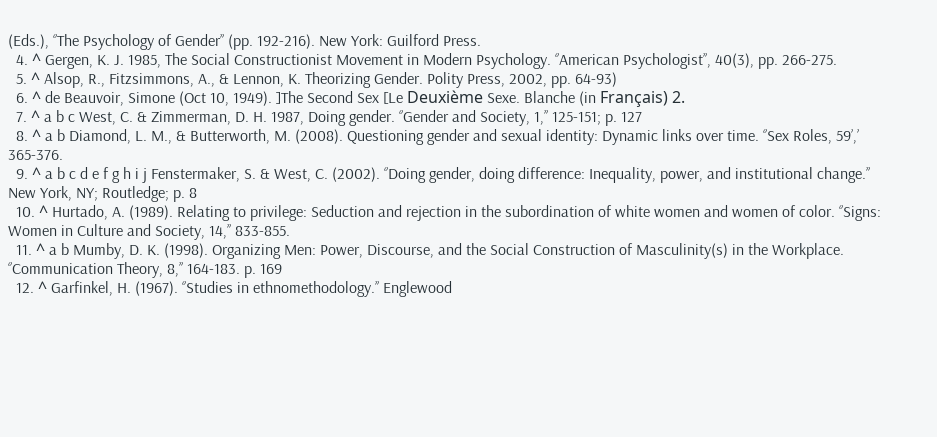(Eds.), ‘’The Psychology of Gender’’ (pp. 192-216). New York: Guilford Press.
  4. ^ Gergen, K. J. 1985, The Social Constructionist Movement in Modern Psychology. ‘’American Psychologist’’, 40(3), pp. 266-275.
  5. ^ Alsop, R., Fitzsimmons, A., & Lennon, K. Theorizing Gender. Polity Press, 2002, pp. 64-93)
  6. ^ de Beauvoir, Simone (Oct 10, 1949). ]The Second Sex [Le Deuxième Sexe. Blanche (in Français) 2.
  7. ^ a b c West, C. & Zimmerman, D. H. 1987, Doing gender. ‘’Gender and Society, 1,’’ 125-151; p. 127
  8. ^ a b Diamond, L. M., & Butterworth, M. (2008). Questioning gender and sexual identity: Dynamic links over time. ‘’Sex Roles, 59’,’ 365-376.
  9. ^ a b c d e f g h i j Fenstermaker, S. & West, C. (2002). ‘’Doing gender, doing difference: Inequality, power, and institutional change.’’ New York, NY; Routledge; p. 8
  10. ^ Hurtado, A. (1989). Relating to privilege: Seduction and rejection in the subordination of white women and women of color. ‘’Signs: Women in Culture and Society, 14,’’ 833-855.
  11. ^ a b Mumby, D. K. (1998). Organizing Men: Power, Discourse, and the Social Construction of Masculinity(s) in the Workplace. ‘’Communication Theory, 8,’’ 164-183. p. 169
  12. ^ Garfinkel, H. (1967). ‘’Studies in ethnomethodology.’’ Englewood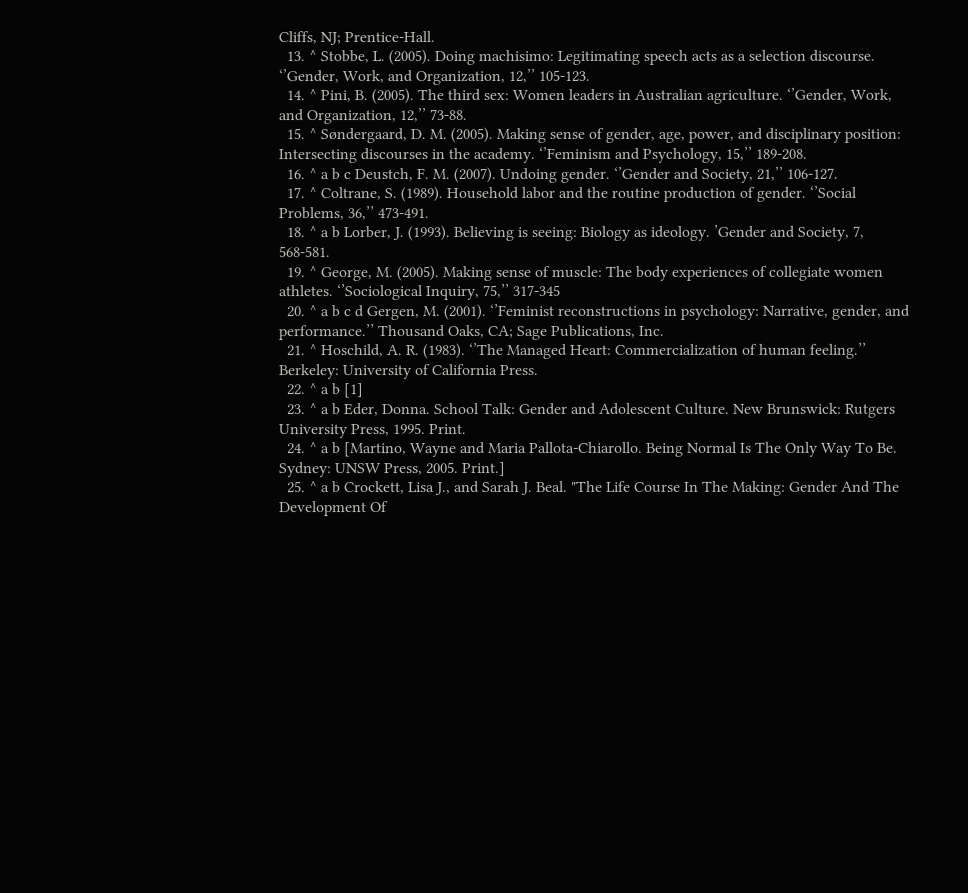Cliffs, NJ; Prentice-Hall.
  13. ^ Stobbe, L. (2005). Doing machisimo: Legitimating speech acts as a selection discourse. ‘’Gender, Work, and Organization, 12,’’ 105-123.
  14. ^ Pini, B. (2005). The third sex: Women leaders in Australian agriculture. ‘’Gender, Work, and Organization, 12,’’ 73-88.
  15. ^ Søndergaard, D. M. (2005). Making sense of gender, age, power, and disciplinary position: Intersecting discourses in the academy. ‘’Feminism and Psychology, 15,’’ 189-208.
  16. ^ a b c Deustch, F. M. (2007). Undoing gender. ‘’Gender and Society, 21,’’ 106-127.
  17. ^ Coltrane, S. (1989). Household labor and the routine production of gender. ‘’Social Problems, 36,’’ 473-491.
  18. ^ a b Lorber, J. (1993). Believing is seeing: Biology as ideology. ’Gender and Society, 7, 568-581.
  19. ^ George, M. (2005). Making sense of muscle: The body experiences of collegiate women athletes. ‘’Sociological Inquiry, 75,’’ 317-345
  20. ^ a b c d Gergen, M. (2001). ‘’Feminist reconstructions in psychology: Narrative, gender, and performance.’’ Thousand Oaks, CA; Sage Publications, Inc.
  21. ^ Hoschild, A. R. (1983). ‘’The Managed Heart: Commercialization of human feeling.’’ Berkeley: University of California Press.
  22. ^ a b [1]
  23. ^ a b Eder, Donna. School Talk: Gender and Adolescent Culture. New Brunswick: Rutgers University Press, 1995. Print.
  24. ^ a b [Martino, Wayne and Maria Pallota-Chiarollo. Being Normal Is The Only Way To Be. Sydney: UNSW Press, 2005. Print.]
  25. ^ a b Crockett, Lisa J., and Sarah J. Beal. "The Life Course In The Making: Gender And The Development Of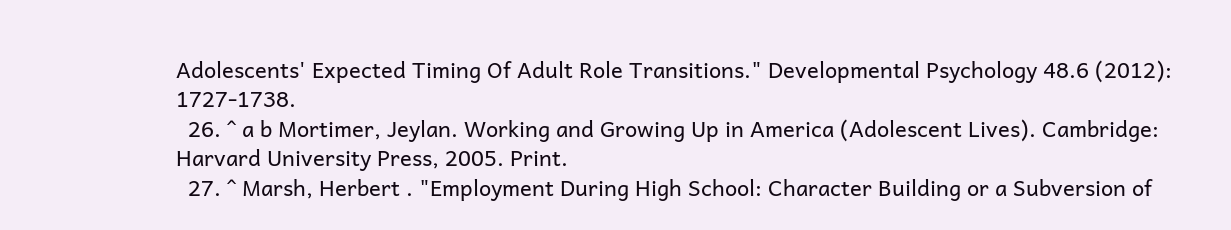Adolescents' Expected Timing Of Adult Role Transitions." Developmental Psychology 48.6 (2012): 1727-1738.
  26. ^ a b Mortimer, Jeylan. Working and Growing Up in America (Adolescent Lives). Cambridge: Harvard University Press, 2005. Print.
  27. ^ Marsh, Herbert . "Employment During High School: Character Building or a Subversion of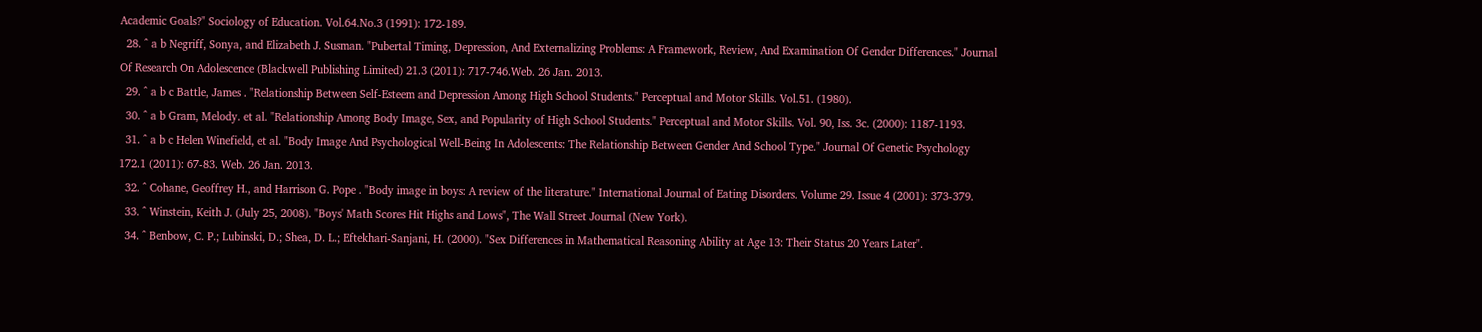Academic Goals?" Sociology of Education. Vol.64.No.3 (1991): 172-189.
  28. ^ a b Negriff, Sonya, and Elizabeth J. Susman. "Pubertal Timing, Depression, And Externalizing Problems: A Framework, Review, And Examination Of Gender Differences." Journal Of Research On Adolescence (Blackwell Publishing Limited) 21.3 (2011): 717-746.Web. 26 Jan. 2013.
  29. ^ a b c Battle, James . "Relationship Between Self-Esteem and Depression Among High School Students." Perceptual and Motor Skills. Vol.51. (1980).
  30. ^ a b Gram, Melody. et al. "Relationship Among Body Image, Sex, and Popularity of High School Students." Perceptual and Motor Skills. Vol. 90, Iss. 3c. (2000): 1187-1193.
  31. ^ a b c Helen Winefield, et al. "Body Image And Psychological Well-Being In Adolescents: The Relationship Between Gender And School Type." Journal Of Genetic Psychology 172.1 (2011): 67-83. Web. 26 Jan. 2013.
  32. ^ Cohane, Geoffrey H., and Harrison G. Pope . "Body image in boys: A review of the literature." International Journal of Eating Disorders. Volume 29. Issue 4 (2001): 373-379.
  33. ^ Winstein, Keith J. (July 25, 2008). "Boys' Math Scores Hit Highs and Lows", The Wall Street Journal (New York).
  34. ^ Benbow, C. P.; Lubinski, D.; Shea, D. L.; Eftekhari-Sanjani, H. (2000). "Sex Differences in Mathematical Reasoning Ability at Age 13: Their Status 20 Years Later".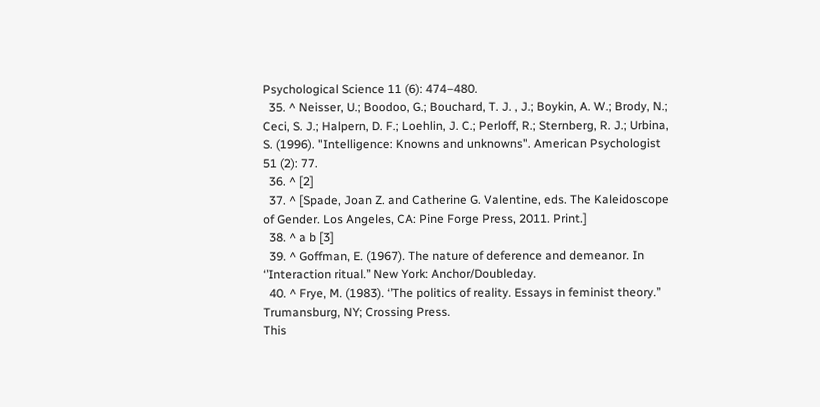Psychological Science 11 (6): 474–480.
  35. ^ Neisser, U.; Boodoo, G.; Bouchard, T. J. , J.; Boykin, A. W.; Brody, N.; Ceci, S. J.; Halpern, D. F.; Loehlin, J. C.; Perloff, R.; Sternberg, R. J.; Urbina, S. (1996). "Intelligence: Knowns and unknowns". American Psychologist 51 (2): 77.
  36. ^ [2]
  37. ^ [Spade, Joan Z. and Catherine G. Valentine, eds. The Kaleidoscope of Gender. Los Angeles, CA: Pine Forge Press, 2011. Print.]
  38. ^ a b [3]
  39. ^ Goffman, E. (1967). The nature of deference and demeanor. In ‘’Interaction ritual.’’ New York: Anchor/Doubleday.
  40. ^ Frye, M. (1983). ‘’The politics of reality. Essays in feminist theory.’’ Trumansburg, NY; Crossing Press.
This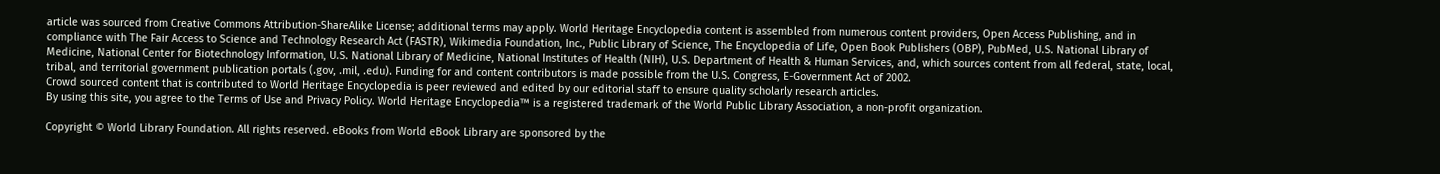article was sourced from Creative Commons Attribution-ShareAlike License; additional terms may apply. World Heritage Encyclopedia content is assembled from numerous content providers, Open Access Publishing, and in compliance with The Fair Access to Science and Technology Research Act (FASTR), Wikimedia Foundation, Inc., Public Library of Science, The Encyclopedia of Life, Open Book Publishers (OBP), PubMed, U.S. National Library of Medicine, National Center for Biotechnology Information, U.S. National Library of Medicine, National Institutes of Health (NIH), U.S. Department of Health & Human Services, and, which sources content from all federal, state, local, tribal, and territorial government publication portals (.gov, .mil, .edu). Funding for and content contributors is made possible from the U.S. Congress, E-Government Act of 2002.
Crowd sourced content that is contributed to World Heritage Encyclopedia is peer reviewed and edited by our editorial staff to ensure quality scholarly research articles.
By using this site, you agree to the Terms of Use and Privacy Policy. World Heritage Encyclopedia™ is a registered trademark of the World Public Library Association, a non-profit organization.

Copyright © World Library Foundation. All rights reserved. eBooks from World eBook Library are sponsored by the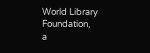World Library Foundation,
a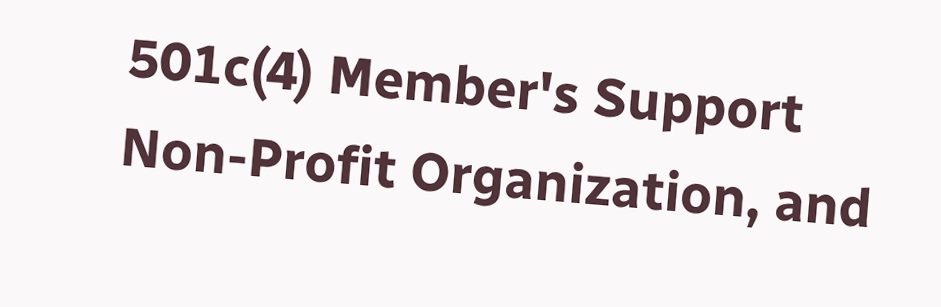501c(4) Member's Support Non-Profit Organization, and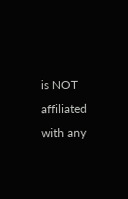is NOT affiliated with any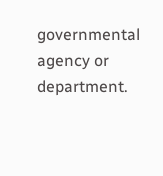governmental agency or department.